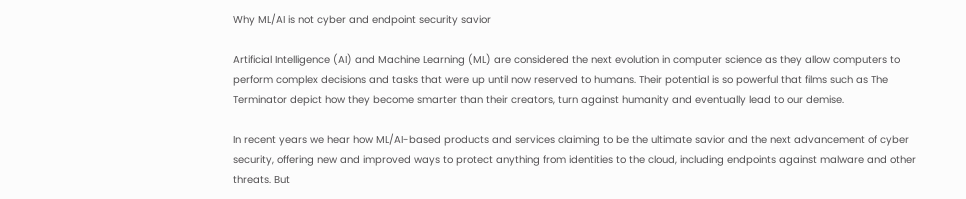Why ML/AI is not cyber and endpoint security savior

Artificial Intelligence (AI) and Machine Learning (ML) are considered the next evolution in computer science as they allow computers to perform complex decisions and tasks that were up until now reserved to humans. Their potential is so powerful that films such as The Terminator depict how they become smarter than their creators, turn against humanity and eventually lead to our demise.

In recent years we hear how ML/AI-based products and services claiming to be the ultimate savior and the next advancement of cyber security, offering new and improved ways to protect anything from identities to the cloud, including endpoints against malware and other threats. But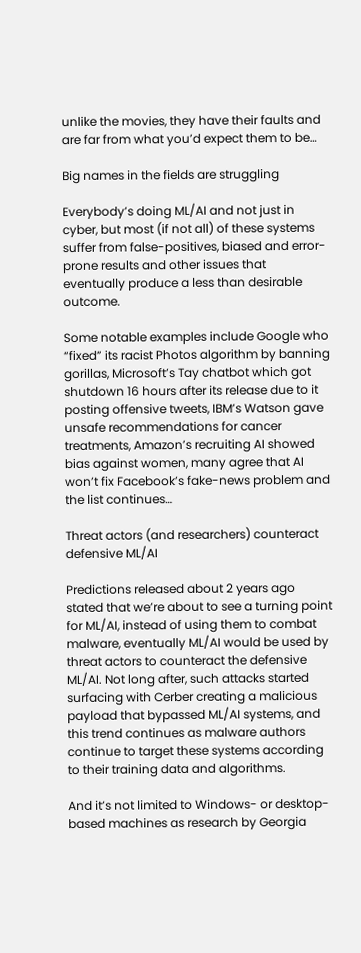unlike the movies, they have their faults and are far from what you’d expect them to be…

Big names in the fields are struggling

Everybody’s doing ML/AI and not just in cyber, but most (if not all) of these systems suffer from false-positives, biased and error-prone results and other issues that eventually produce a less than desirable outcome.

Some notable examples include Google who “fixed” its racist Photos algorithm by banning gorillas, Microsoft’s Tay chatbot which got shutdown 16 hours after its release due to it posting offensive tweets, IBM’s Watson gave unsafe recommendations for cancer treatments, Amazon’s recruiting AI showed bias against women, many agree that AI won’t fix Facebook’s fake-news problem and the list continues…

Threat actors (and researchers) counteract defensive ML/AI

Predictions released about 2 years ago stated that we’re about to see a turning point for ML/AI, instead of using them to combat malware, eventually ML/AI would be used by threat actors to counteract the defensive ML/AI. Not long after, such attacks started surfacing with Cerber creating a malicious payload that bypassed ML/AI systems, and this trend continues as malware authors continue to target these systems according to their training data and algorithms.

And it’s not limited to Windows- or desktop-based machines as research by Georgia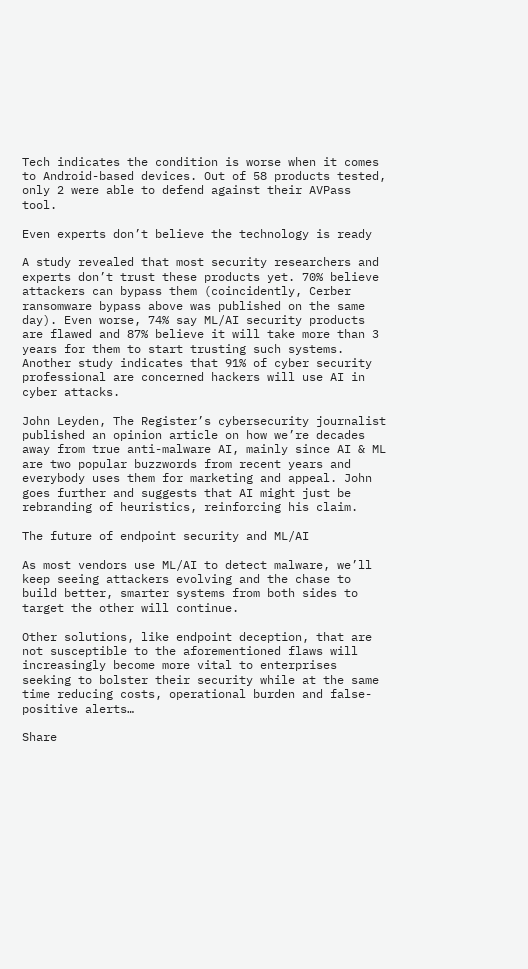Tech indicates the condition is worse when it comes to Android-based devices. Out of 58 products tested, only 2 were able to defend against their AVPass tool.

Even experts don’t believe the technology is ready

A study revealed that most security researchers and experts don’t trust these products yet. 70% believe attackers can bypass them (coincidently, Cerber ransomware bypass above was published on the same day). Even worse, 74% say ML/AI security products are flawed and 87% believe it will take more than 3 years for them to start trusting such systems. Another study indicates that 91% of cyber security professional are concerned hackers will use AI in cyber attacks.

John Leyden, The Register’s cybersecurity journalist published an opinion article on how we’re decades away from true anti-malware AI, mainly since AI & ML are two popular buzzwords from recent years and everybody uses them for marketing and appeal. John goes further and suggests that AI might just be rebranding of heuristics, reinforcing his claim.

The future of endpoint security and ML/AI

As most vendors use ML/AI to detect malware, we’ll keep seeing attackers evolving and the chase to build better, smarter systems from both sides to target the other will continue.

Other solutions, like endpoint deception, that are not susceptible to the aforementioned flaws will increasingly become more vital to enterprises seeking to bolster their security while at the same time reducing costs, operational burden and false-positive alerts…

Share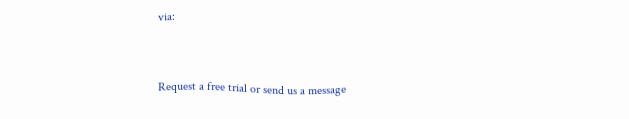via:


Request a free trial or send us a message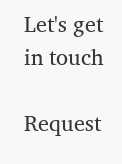Let's get in touch

Request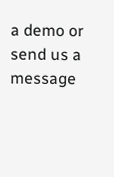a demo or send us a message